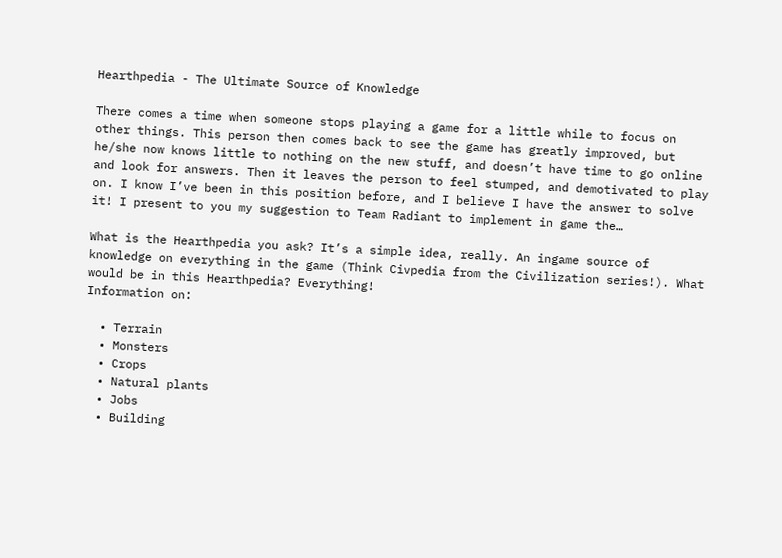Hearthpedia - The Ultimate Source of Knowledge

There comes a time when someone stops playing a game for a little while to focus on other things. This person then comes back to see the game has greatly improved, but he/she now knows little to nothing on the new stuff, and doesn’t have time to go online and look for answers. Then it leaves the person to feel stumped, and demotivated to play on. I know I’ve been in this position before, and I believe I have the answer to solve it! I present to you my suggestion to Team Radiant to implement in game the…

What is the Hearthpedia you ask? It’s a simple idea, really. An ingame source of knowledge on everything in the game (Think Civpedia from the Civilization series!). What would be in this Hearthpedia? Everything!
Information on:

  • Terrain
  • Monsters
  • Crops
  • Natural plants
  • Jobs
  • Building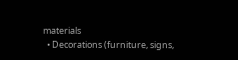materials
  • Decorations (furniture, signs,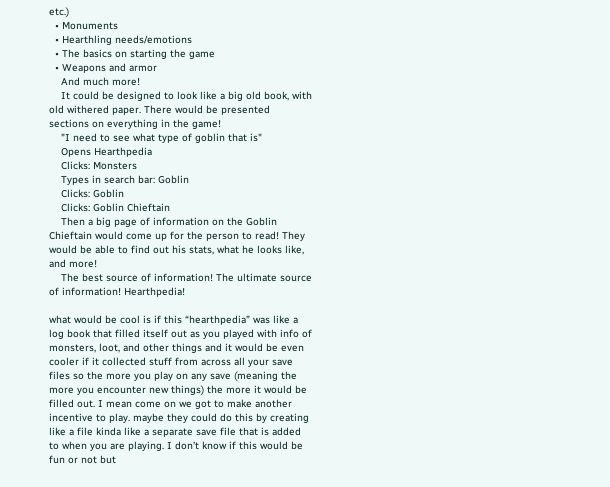etc.)
  • Monuments
  • Hearthling needs/emotions
  • The basics on starting the game
  • Weapons and armor
    And much more!
    It could be designed to look like a big old book, with old withered paper. There would be presented sections on everything in the game!
    "I need to see what type of goblin that is"
    Opens Hearthpedia
    Clicks: Monsters
    Types in search bar: Goblin
    Clicks: Goblin
    Clicks: Goblin Chieftain
    Then a big page of information on the Goblin Chieftain would come up for the person to read! They would be able to find out his stats, what he looks like, and more!
    The best source of information! The ultimate source of information! Hearthpedia!

what would be cool is if this “hearthpedia” was like a log book that filled itself out as you played with info of monsters, loot, and other things and it would be even cooler if it collected stuff from across all your save files so the more you play on any save (meaning the more you encounter new things) the more it would be filled out. I mean come on we got to make another incentive to play. maybe they could do this by creating like a file kinda like a separate save file that is added to when you are playing. I don’t know if this would be fun or not but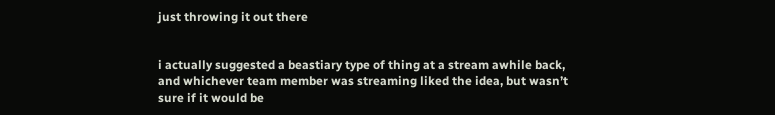just throwing it out there


i actually suggested a beastiary type of thing at a stream awhile back, and whichever team member was streaming liked the idea, but wasn’t sure if it would be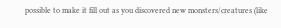possible to make it fill out as you discovered new monsters/creatures (like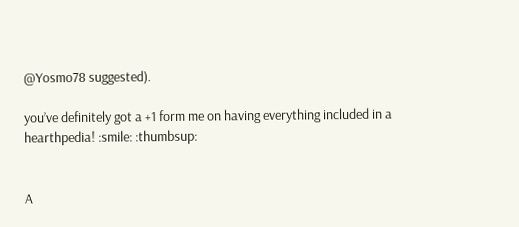@Yosmo78 suggested).

you’ve definitely got a +1 form me on having everything included in a hearthpedia! :smile: :thumbsup:


A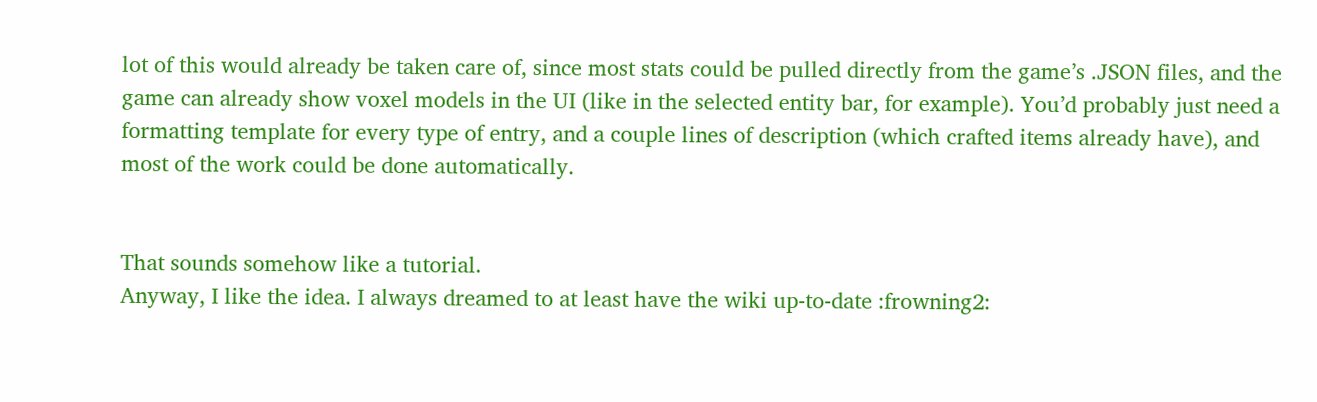lot of this would already be taken care of, since most stats could be pulled directly from the game’s .JSON files, and the game can already show voxel models in the UI (like in the selected entity bar, for example). You’d probably just need a formatting template for every type of entry, and a couple lines of description (which crafted items already have), and most of the work could be done automatically.


That sounds somehow like a tutorial.
Anyway, I like the idea. I always dreamed to at least have the wiki up-to-date :frowning2: